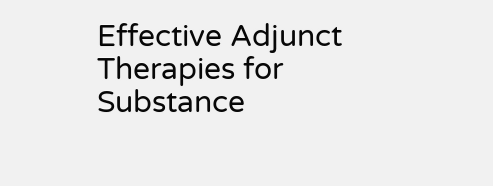Effective Adjunct Therapies for Substance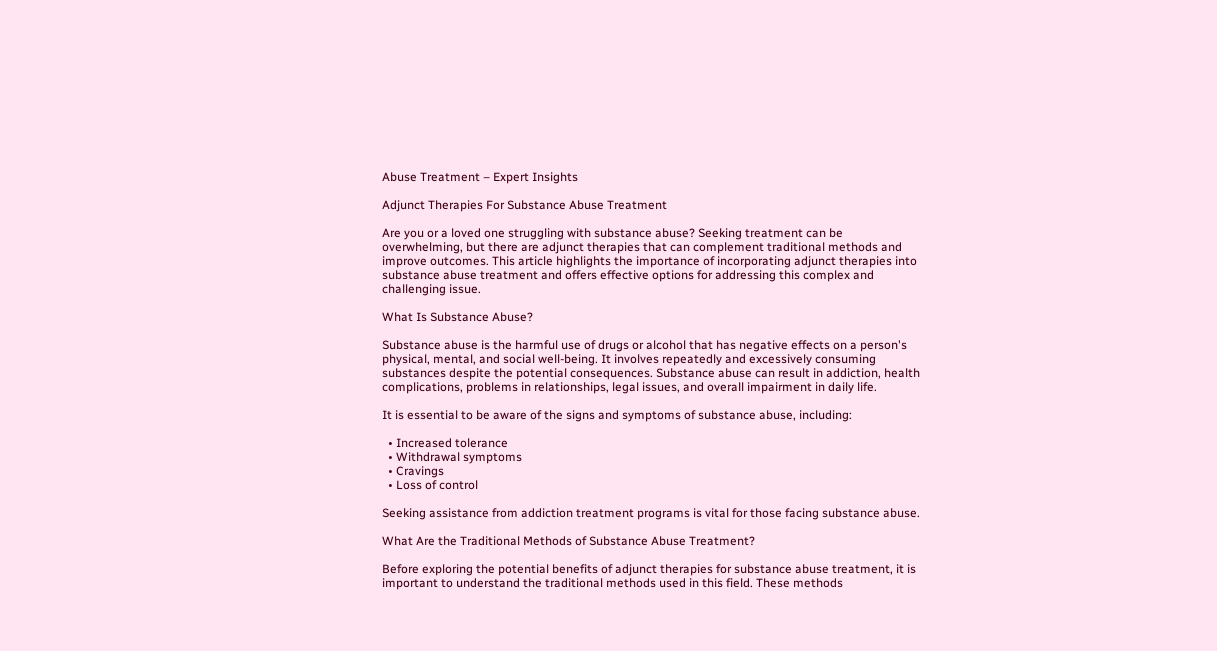Abuse Treatment – Expert Insights

Adjunct Therapies For Substance Abuse Treatment

Are you or a loved one struggling with substance abuse? Seeking treatment can be overwhelming, but there are adjunct therapies that can complement traditional methods and improve outcomes. This article highlights the importance of incorporating adjunct therapies into substance abuse treatment and offers effective options for addressing this complex and challenging issue.

What Is Substance Abuse?

Substance abuse is the harmful use of drugs or alcohol that has negative effects on a person's physical, mental, and social well-being. It involves repeatedly and excessively consuming substances despite the potential consequences. Substance abuse can result in addiction, health complications, problems in relationships, legal issues, and overall impairment in daily life.

It is essential to be aware of the signs and symptoms of substance abuse, including:

  • Increased tolerance
  • Withdrawal symptoms
  • Cravings
  • Loss of control

Seeking assistance from addiction treatment programs is vital for those facing substance abuse.

What Are the Traditional Methods of Substance Abuse Treatment?

Before exploring the potential benefits of adjunct therapies for substance abuse treatment, it is important to understand the traditional methods used in this field. These methods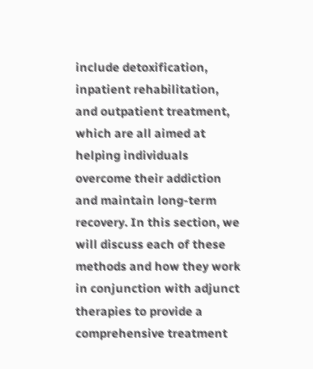include detoxification, inpatient rehabilitation, and outpatient treatment, which are all aimed at helping individuals overcome their addiction and maintain long-term recovery. In this section, we will discuss each of these methods and how they work in conjunction with adjunct therapies to provide a comprehensive treatment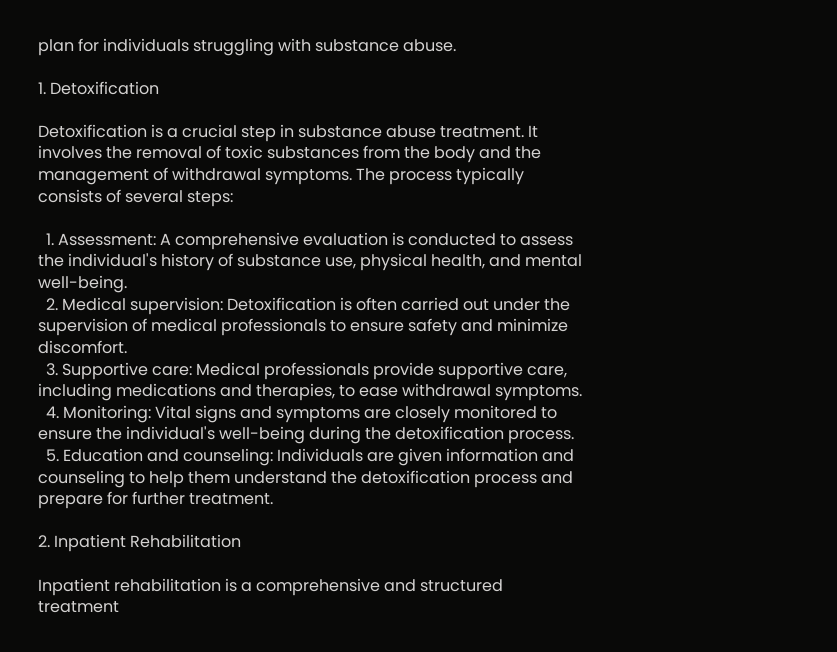plan for individuals struggling with substance abuse.

1. Detoxification

Detoxification is a crucial step in substance abuse treatment. It involves the removal of toxic substances from the body and the management of withdrawal symptoms. The process typically consists of several steps:

  1. Assessment: A comprehensive evaluation is conducted to assess the individual's history of substance use, physical health, and mental well-being.
  2. Medical supervision: Detoxification is often carried out under the supervision of medical professionals to ensure safety and minimize discomfort.
  3. Supportive care: Medical professionals provide supportive care, including medications and therapies, to ease withdrawal symptoms.
  4. Monitoring: Vital signs and symptoms are closely monitored to ensure the individual's well-being during the detoxification process.
  5. Education and counseling: Individuals are given information and counseling to help them understand the detoxification process and prepare for further treatment.

2. Inpatient Rehabilitation

Inpatient rehabilitation is a comprehensive and structured treatment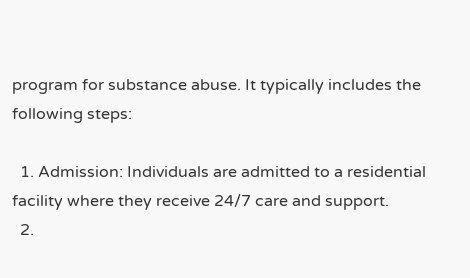program for substance abuse. It typically includes the following steps:

  1. Admission: Individuals are admitted to a residential facility where they receive 24/7 care and support.
  2.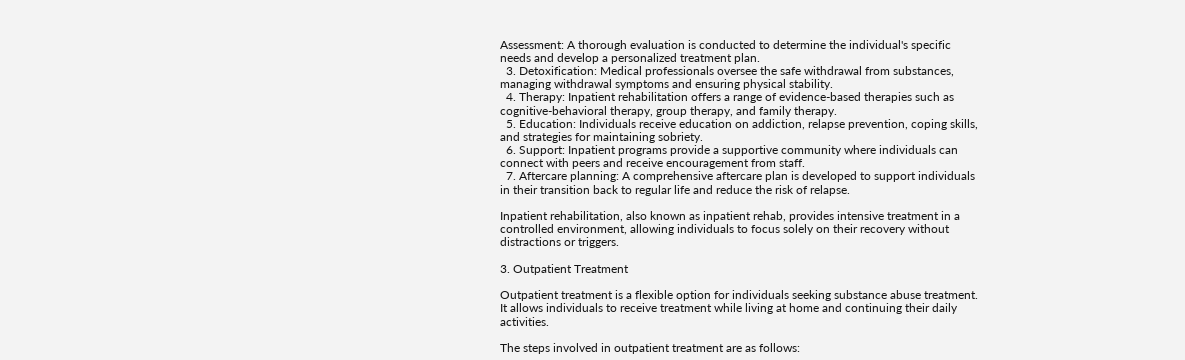Assessment: A thorough evaluation is conducted to determine the individual's specific needs and develop a personalized treatment plan.
  3. Detoxification: Medical professionals oversee the safe withdrawal from substances, managing withdrawal symptoms and ensuring physical stability.
  4. Therapy: Inpatient rehabilitation offers a range of evidence-based therapies such as cognitive-behavioral therapy, group therapy, and family therapy.
  5. Education: Individuals receive education on addiction, relapse prevention, coping skills, and strategies for maintaining sobriety.
  6. Support: Inpatient programs provide a supportive community where individuals can connect with peers and receive encouragement from staff.
  7. Aftercare planning: A comprehensive aftercare plan is developed to support individuals in their transition back to regular life and reduce the risk of relapse.

Inpatient rehabilitation, also known as inpatient rehab, provides intensive treatment in a controlled environment, allowing individuals to focus solely on their recovery without distractions or triggers.

3. Outpatient Treatment

Outpatient treatment is a flexible option for individuals seeking substance abuse treatment. It allows individuals to receive treatment while living at home and continuing their daily activities.

The steps involved in outpatient treatment are as follows: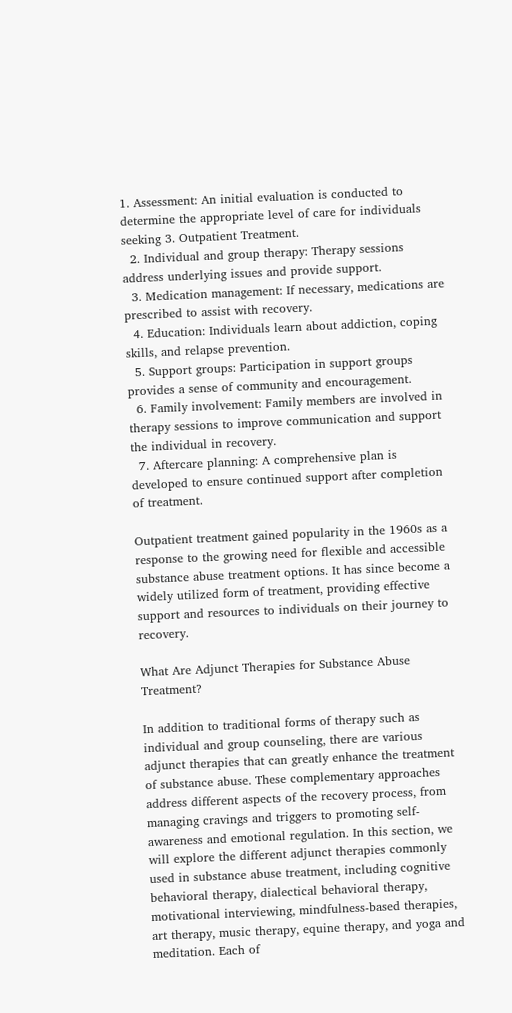1. Assessment: An initial evaluation is conducted to determine the appropriate level of care for individuals seeking 3. Outpatient Treatment.
  2. Individual and group therapy: Therapy sessions address underlying issues and provide support.
  3. Medication management: If necessary, medications are prescribed to assist with recovery.
  4. Education: Individuals learn about addiction, coping skills, and relapse prevention.
  5. Support groups: Participation in support groups provides a sense of community and encouragement.
  6. Family involvement: Family members are involved in therapy sessions to improve communication and support the individual in recovery.
  7. Aftercare planning: A comprehensive plan is developed to ensure continued support after completion of treatment.

Outpatient treatment gained popularity in the 1960s as a response to the growing need for flexible and accessible substance abuse treatment options. It has since become a widely utilized form of treatment, providing effective support and resources to individuals on their journey to recovery.

What Are Adjunct Therapies for Substance Abuse Treatment?

In addition to traditional forms of therapy such as individual and group counseling, there are various adjunct therapies that can greatly enhance the treatment of substance abuse. These complementary approaches address different aspects of the recovery process, from managing cravings and triggers to promoting self-awareness and emotional regulation. In this section, we will explore the different adjunct therapies commonly used in substance abuse treatment, including cognitive behavioral therapy, dialectical behavioral therapy, motivational interviewing, mindfulness-based therapies, art therapy, music therapy, equine therapy, and yoga and meditation. Each of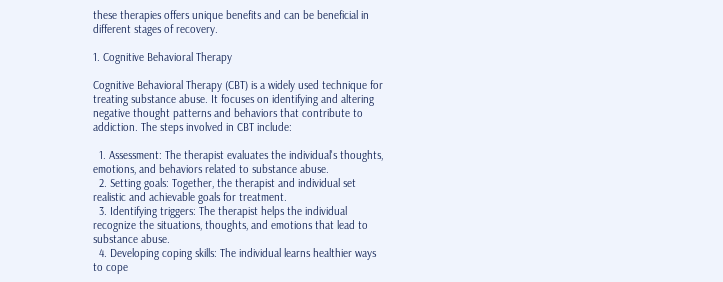these therapies offers unique benefits and can be beneficial in different stages of recovery.

1. Cognitive Behavioral Therapy

Cognitive Behavioral Therapy (CBT) is a widely used technique for treating substance abuse. It focuses on identifying and altering negative thought patterns and behaviors that contribute to addiction. The steps involved in CBT include:

  1. Assessment: The therapist evaluates the individual's thoughts, emotions, and behaviors related to substance abuse.
  2. Setting goals: Together, the therapist and individual set realistic and achievable goals for treatment.
  3. Identifying triggers: The therapist helps the individual recognize the situations, thoughts, and emotions that lead to substance abuse.
  4. Developing coping skills: The individual learns healthier ways to cope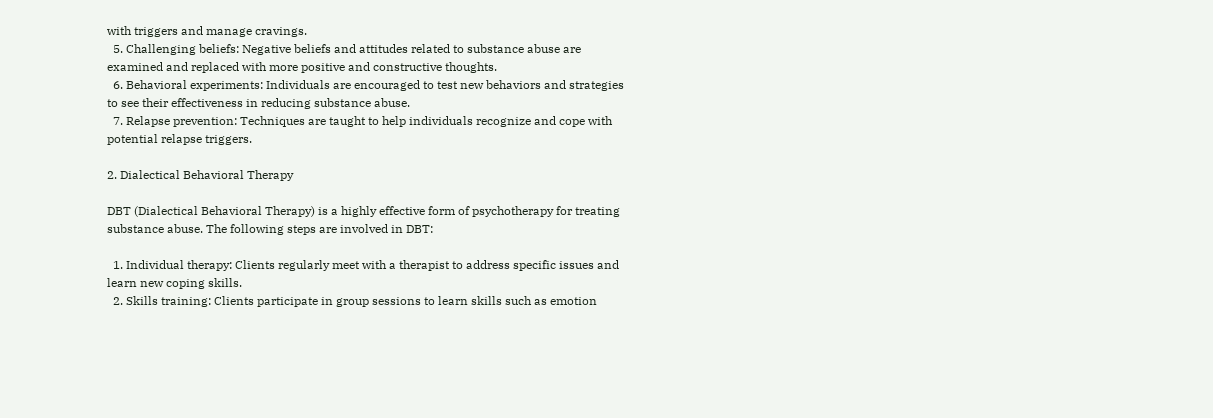with triggers and manage cravings.
  5. Challenging beliefs: Negative beliefs and attitudes related to substance abuse are examined and replaced with more positive and constructive thoughts.
  6. Behavioral experiments: Individuals are encouraged to test new behaviors and strategies to see their effectiveness in reducing substance abuse.
  7. Relapse prevention: Techniques are taught to help individuals recognize and cope with potential relapse triggers.

2. Dialectical Behavioral Therapy

DBT (Dialectical Behavioral Therapy) is a highly effective form of psychotherapy for treating substance abuse. The following steps are involved in DBT:

  1. Individual therapy: Clients regularly meet with a therapist to address specific issues and learn new coping skills.
  2. Skills training: Clients participate in group sessions to learn skills such as emotion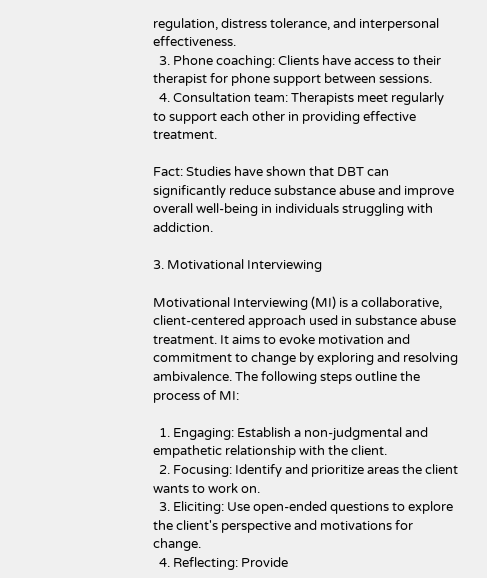regulation, distress tolerance, and interpersonal effectiveness.
  3. Phone coaching: Clients have access to their therapist for phone support between sessions.
  4. Consultation team: Therapists meet regularly to support each other in providing effective treatment.

Fact: Studies have shown that DBT can significantly reduce substance abuse and improve overall well-being in individuals struggling with addiction.

3. Motivational Interviewing

Motivational Interviewing (MI) is a collaborative, client-centered approach used in substance abuse treatment. It aims to evoke motivation and commitment to change by exploring and resolving ambivalence. The following steps outline the process of MI:

  1. Engaging: Establish a non-judgmental and empathetic relationship with the client.
  2. Focusing: Identify and prioritize areas the client wants to work on.
  3. Eliciting: Use open-ended questions to explore the client's perspective and motivations for change.
  4. Reflecting: Provide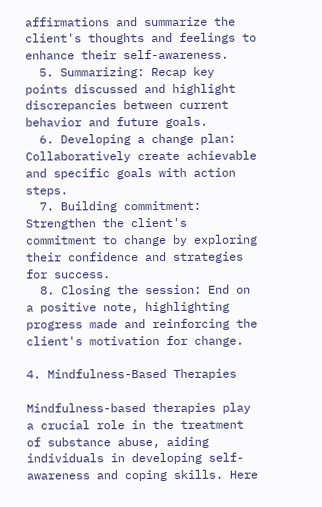affirmations and summarize the client's thoughts and feelings to enhance their self-awareness.
  5. Summarizing: Recap key points discussed and highlight discrepancies between current behavior and future goals.
  6. Developing a change plan: Collaboratively create achievable and specific goals with action steps.
  7. Building commitment: Strengthen the client's commitment to change by exploring their confidence and strategies for success.
  8. Closing the session: End on a positive note, highlighting progress made and reinforcing the client's motivation for change.

4. Mindfulness-Based Therapies

Mindfulness-based therapies play a crucial role in the treatment of substance abuse, aiding individuals in developing self-awareness and coping skills. Here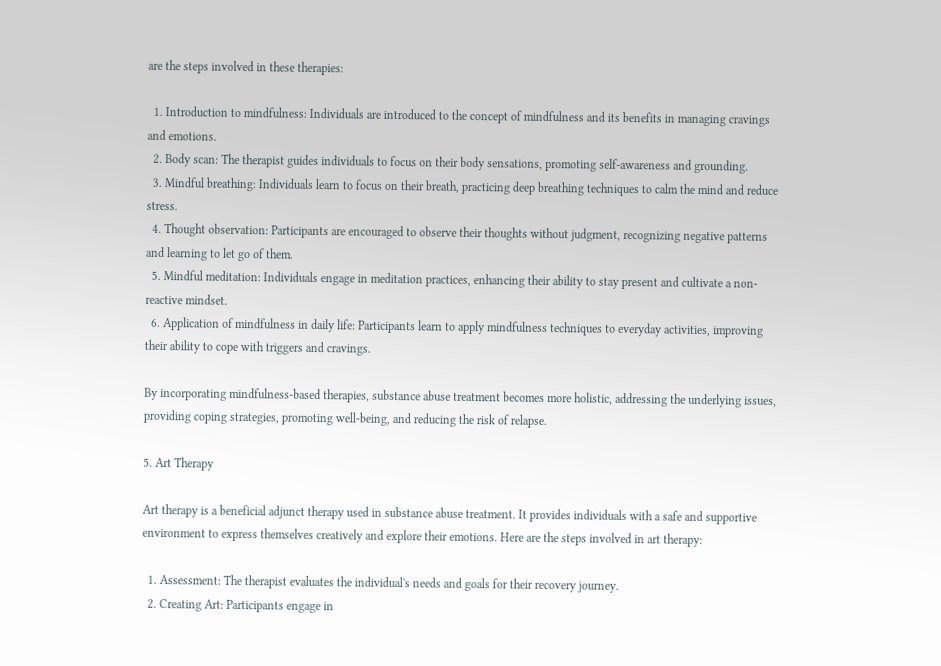are the steps involved in these therapies:

  1. Introduction to mindfulness: Individuals are introduced to the concept of mindfulness and its benefits in managing cravings and emotions.
  2. Body scan: The therapist guides individuals to focus on their body sensations, promoting self-awareness and grounding.
  3. Mindful breathing: Individuals learn to focus on their breath, practicing deep breathing techniques to calm the mind and reduce stress.
  4. Thought observation: Participants are encouraged to observe their thoughts without judgment, recognizing negative patterns and learning to let go of them.
  5. Mindful meditation: Individuals engage in meditation practices, enhancing their ability to stay present and cultivate a non-reactive mindset.
  6. Application of mindfulness in daily life: Participants learn to apply mindfulness techniques to everyday activities, improving their ability to cope with triggers and cravings.

By incorporating mindfulness-based therapies, substance abuse treatment becomes more holistic, addressing the underlying issues, providing coping strategies, promoting well-being, and reducing the risk of relapse.

5. Art Therapy

Art therapy is a beneficial adjunct therapy used in substance abuse treatment. It provides individuals with a safe and supportive environment to express themselves creatively and explore their emotions. Here are the steps involved in art therapy:

  1. Assessment: The therapist evaluates the individual's needs and goals for their recovery journey.
  2. Creating Art: Participants engage in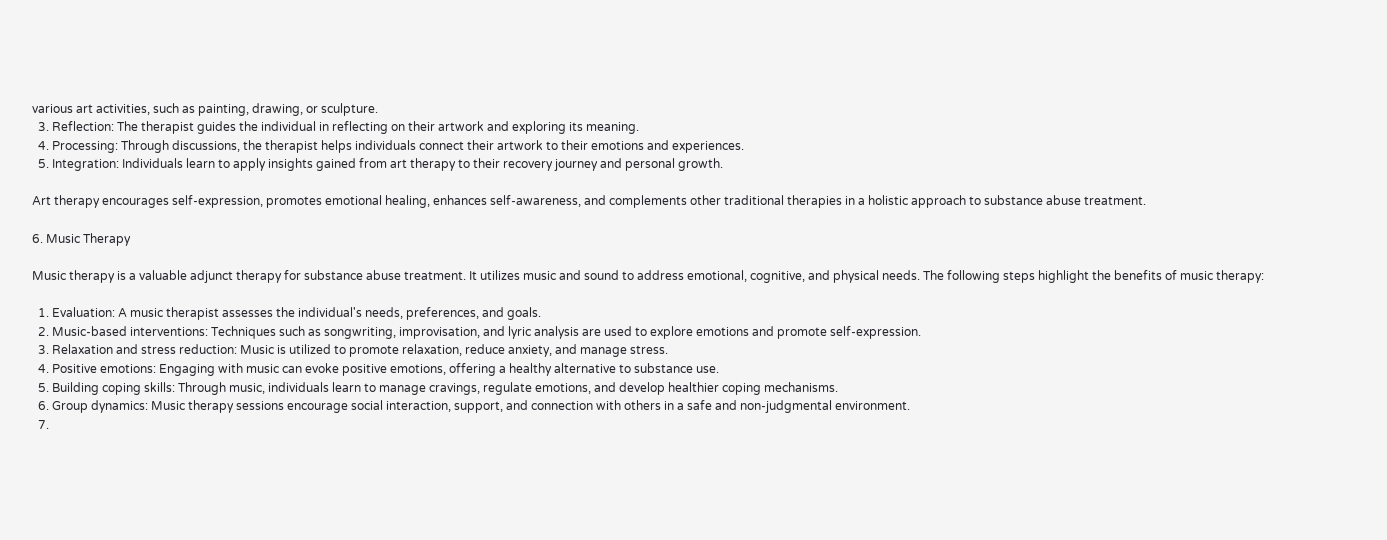various art activities, such as painting, drawing, or sculpture.
  3. Reflection: The therapist guides the individual in reflecting on their artwork and exploring its meaning.
  4. Processing: Through discussions, the therapist helps individuals connect their artwork to their emotions and experiences.
  5. Integration: Individuals learn to apply insights gained from art therapy to their recovery journey and personal growth.

Art therapy encourages self-expression, promotes emotional healing, enhances self-awareness, and complements other traditional therapies in a holistic approach to substance abuse treatment.

6. Music Therapy

Music therapy is a valuable adjunct therapy for substance abuse treatment. It utilizes music and sound to address emotional, cognitive, and physical needs. The following steps highlight the benefits of music therapy:

  1. Evaluation: A music therapist assesses the individual's needs, preferences, and goals.
  2. Music-based interventions: Techniques such as songwriting, improvisation, and lyric analysis are used to explore emotions and promote self-expression.
  3. Relaxation and stress reduction: Music is utilized to promote relaxation, reduce anxiety, and manage stress.
  4. Positive emotions: Engaging with music can evoke positive emotions, offering a healthy alternative to substance use.
  5. Building coping skills: Through music, individuals learn to manage cravings, regulate emotions, and develop healthier coping mechanisms.
  6. Group dynamics: Music therapy sessions encourage social interaction, support, and connection with others in a safe and non-judgmental environment.
  7.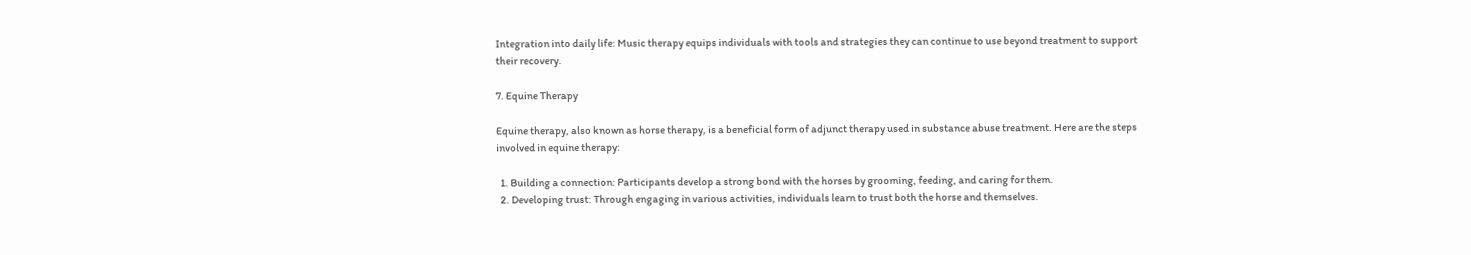Integration into daily life: Music therapy equips individuals with tools and strategies they can continue to use beyond treatment to support their recovery.

7. Equine Therapy

Equine therapy, also known as horse therapy, is a beneficial form of adjunct therapy used in substance abuse treatment. Here are the steps involved in equine therapy:

  1. Building a connection: Participants develop a strong bond with the horses by grooming, feeding, and caring for them.
  2. Developing trust: Through engaging in various activities, individuals learn to trust both the horse and themselves.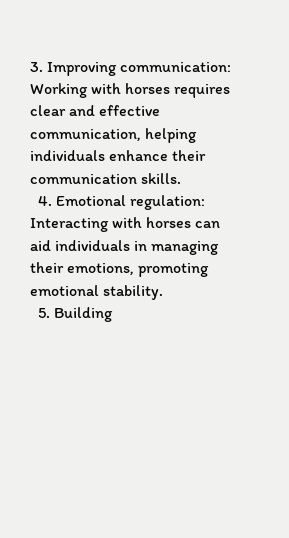3. Improving communication: Working with horses requires clear and effective communication, helping individuals enhance their communication skills.
  4. Emotional regulation: Interacting with horses can aid individuals in managing their emotions, promoting emotional stability.
  5. Building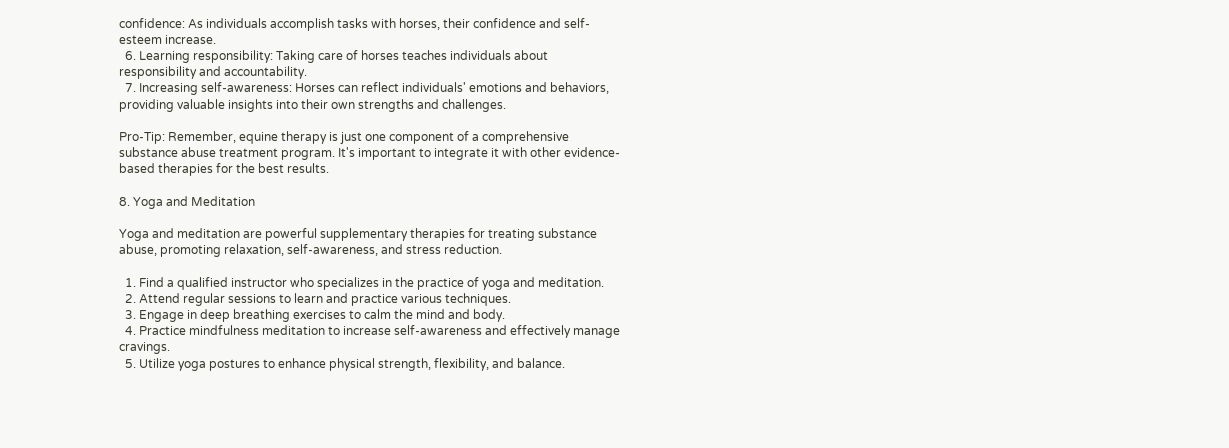confidence: As individuals accomplish tasks with horses, their confidence and self-esteem increase.
  6. Learning responsibility: Taking care of horses teaches individuals about responsibility and accountability.
  7. Increasing self-awareness: Horses can reflect individuals' emotions and behaviors, providing valuable insights into their own strengths and challenges.

Pro-Tip: Remember, equine therapy is just one component of a comprehensive substance abuse treatment program. It's important to integrate it with other evidence-based therapies for the best results.

8. Yoga and Meditation

Yoga and meditation are powerful supplementary therapies for treating substance abuse, promoting relaxation, self-awareness, and stress reduction.

  1. Find a qualified instructor who specializes in the practice of yoga and meditation.
  2. Attend regular sessions to learn and practice various techniques.
  3. Engage in deep breathing exercises to calm the mind and body.
  4. Practice mindfulness meditation to increase self-awareness and effectively manage cravings.
  5. Utilize yoga postures to enhance physical strength, flexibility, and balance.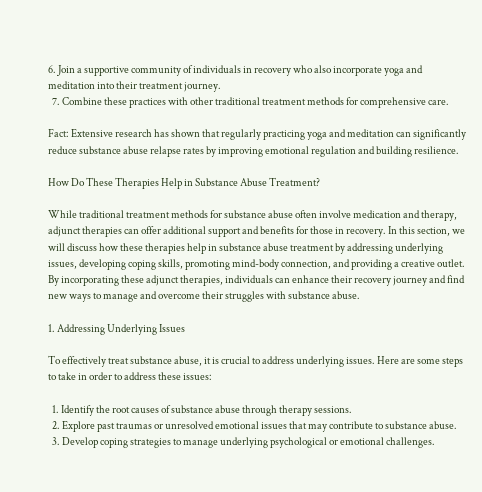6. Join a supportive community of individuals in recovery who also incorporate yoga and meditation into their treatment journey.
  7. Combine these practices with other traditional treatment methods for comprehensive care.

Fact: Extensive research has shown that regularly practicing yoga and meditation can significantly reduce substance abuse relapse rates by improving emotional regulation and building resilience.

How Do These Therapies Help in Substance Abuse Treatment?

While traditional treatment methods for substance abuse often involve medication and therapy, adjunct therapies can offer additional support and benefits for those in recovery. In this section, we will discuss how these therapies help in substance abuse treatment by addressing underlying issues, developing coping skills, promoting mind-body connection, and providing a creative outlet. By incorporating these adjunct therapies, individuals can enhance their recovery journey and find new ways to manage and overcome their struggles with substance abuse.

1. Addressing Underlying Issues

To effectively treat substance abuse, it is crucial to address underlying issues. Here are some steps to take in order to address these issues:

  1. Identify the root causes of substance abuse through therapy sessions.
  2. Explore past traumas or unresolved emotional issues that may contribute to substance abuse.
  3. Develop coping strategies to manage underlying psychological or emotional challenges.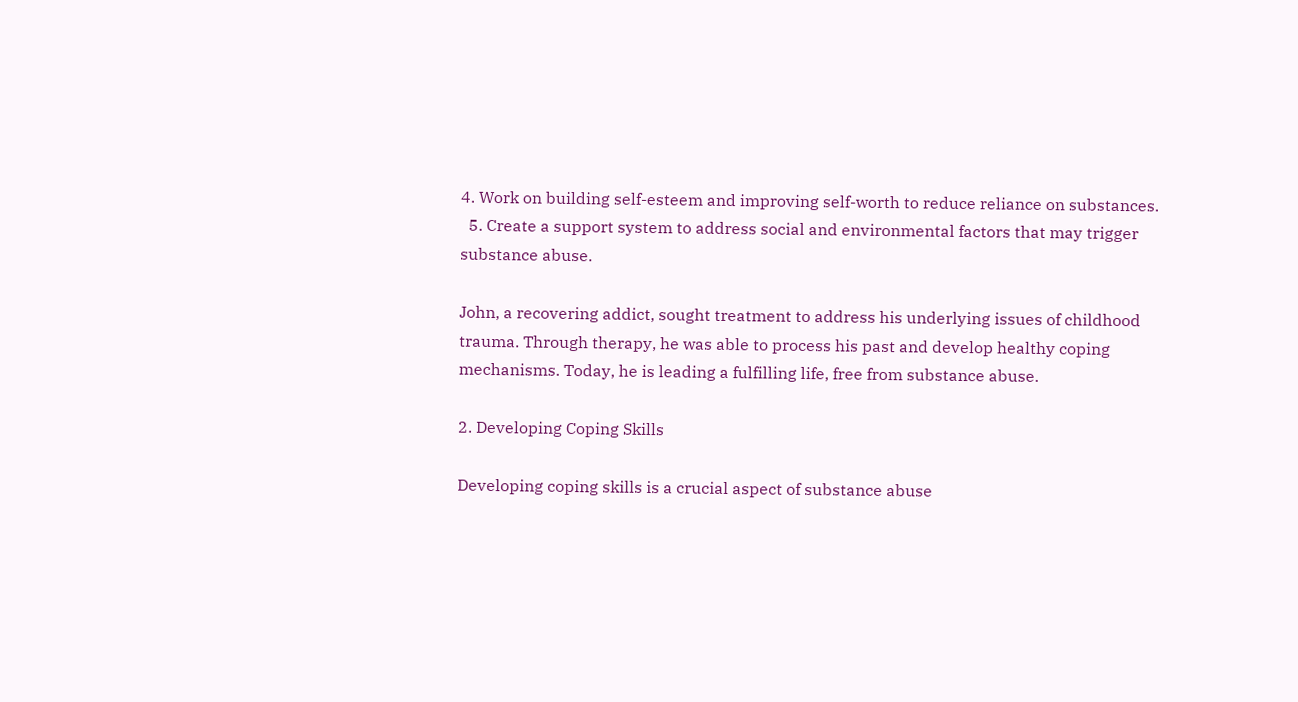4. Work on building self-esteem and improving self-worth to reduce reliance on substances.
  5. Create a support system to address social and environmental factors that may trigger substance abuse.

John, a recovering addict, sought treatment to address his underlying issues of childhood trauma. Through therapy, he was able to process his past and develop healthy coping mechanisms. Today, he is leading a fulfilling life, free from substance abuse.

2. Developing Coping Skills

Developing coping skills is a crucial aspect of substance abuse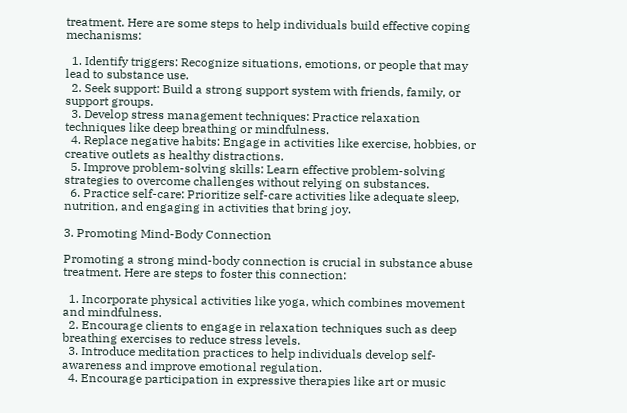treatment. Here are some steps to help individuals build effective coping mechanisms:

  1. Identify triggers: Recognize situations, emotions, or people that may lead to substance use.
  2. Seek support: Build a strong support system with friends, family, or support groups.
  3. Develop stress management techniques: Practice relaxation techniques like deep breathing or mindfulness.
  4. Replace negative habits: Engage in activities like exercise, hobbies, or creative outlets as healthy distractions.
  5. Improve problem-solving skills: Learn effective problem-solving strategies to overcome challenges without relying on substances.
  6. Practice self-care: Prioritize self-care activities like adequate sleep, nutrition, and engaging in activities that bring joy.

3. Promoting Mind-Body Connection

Promoting a strong mind-body connection is crucial in substance abuse treatment. Here are steps to foster this connection:

  1. Incorporate physical activities like yoga, which combines movement and mindfulness.
  2. Encourage clients to engage in relaxation techniques such as deep breathing exercises to reduce stress levels.
  3. Introduce meditation practices to help individuals develop self-awareness and improve emotional regulation.
  4. Encourage participation in expressive therapies like art or music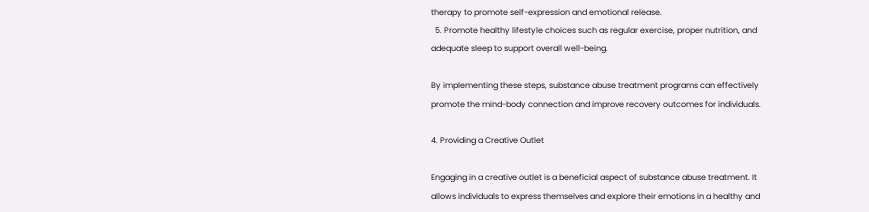therapy to promote self-expression and emotional release.
  5. Promote healthy lifestyle choices such as regular exercise, proper nutrition, and adequate sleep to support overall well-being.

By implementing these steps, substance abuse treatment programs can effectively promote the mind-body connection and improve recovery outcomes for individuals.

4. Providing a Creative Outlet

Engaging in a creative outlet is a beneficial aspect of substance abuse treatment. It allows individuals to express themselves and explore their emotions in a healthy and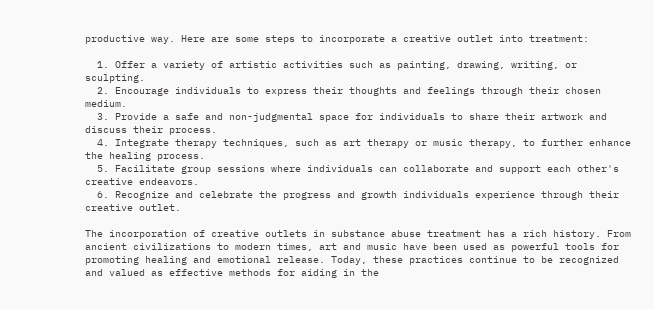productive way. Here are some steps to incorporate a creative outlet into treatment:

  1. Offer a variety of artistic activities such as painting, drawing, writing, or sculpting.
  2. Encourage individuals to express their thoughts and feelings through their chosen medium.
  3. Provide a safe and non-judgmental space for individuals to share their artwork and discuss their process.
  4. Integrate therapy techniques, such as art therapy or music therapy, to further enhance the healing process.
  5. Facilitate group sessions where individuals can collaborate and support each other's creative endeavors.
  6. Recognize and celebrate the progress and growth individuals experience through their creative outlet.

The incorporation of creative outlets in substance abuse treatment has a rich history. From ancient civilizations to modern times, art and music have been used as powerful tools for promoting healing and emotional release. Today, these practices continue to be recognized and valued as effective methods for aiding in the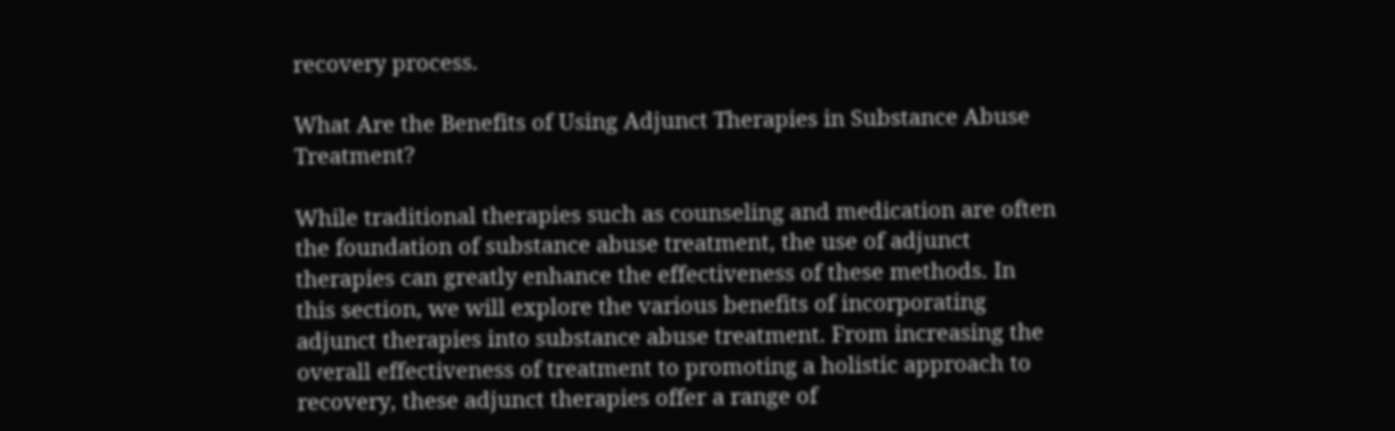recovery process.

What Are the Benefits of Using Adjunct Therapies in Substance Abuse Treatment?

While traditional therapies such as counseling and medication are often the foundation of substance abuse treatment, the use of adjunct therapies can greatly enhance the effectiveness of these methods. In this section, we will explore the various benefits of incorporating adjunct therapies into substance abuse treatment. From increasing the overall effectiveness of treatment to promoting a holistic approach to recovery, these adjunct therapies offer a range of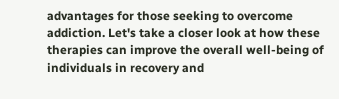advantages for those seeking to overcome addiction. Let's take a closer look at how these therapies can improve the overall well-being of individuals in recovery and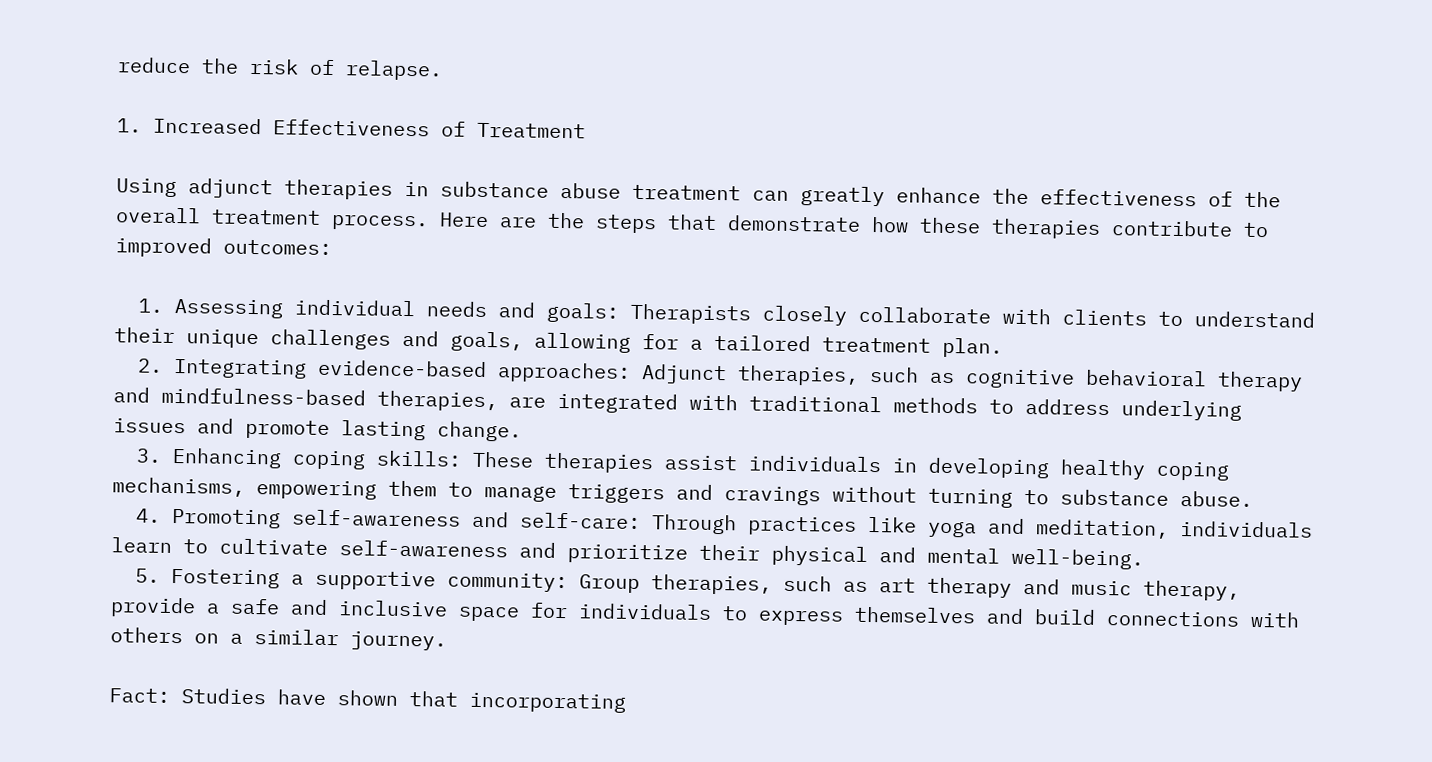reduce the risk of relapse.

1. Increased Effectiveness of Treatment

Using adjunct therapies in substance abuse treatment can greatly enhance the effectiveness of the overall treatment process. Here are the steps that demonstrate how these therapies contribute to improved outcomes:

  1. Assessing individual needs and goals: Therapists closely collaborate with clients to understand their unique challenges and goals, allowing for a tailored treatment plan.
  2. Integrating evidence-based approaches: Adjunct therapies, such as cognitive behavioral therapy and mindfulness-based therapies, are integrated with traditional methods to address underlying issues and promote lasting change.
  3. Enhancing coping skills: These therapies assist individuals in developing healthy coping mechanisms, empowering them to manage triggers and cravings without turning to substance abuse.
  4. Promoting self-awareness and self-care: Through practices like yoga and meditation, individuals learn to cultivate self-awareness and prioritize their physical and mental well-being.
  5. Fostering a supportive community: Group therapies, such as art therapy and music therapy, provide a safe and inclusive space for individuals to express themselves and build connections with others on a similar journey.

Fact: Studies have shown that incorporating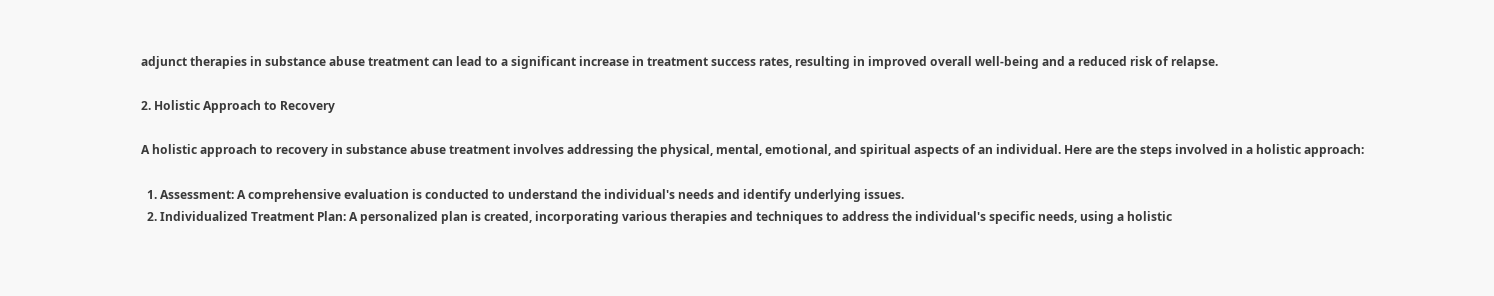adjunct therapies in substance abuse treatment can lead to a significant increase in treatment success rates, resulting in improved overall well-being and a reduced risk of relapse.

2. Holistic Approach to Recovery

A holistic approach to recovery in substance abuse treatment involves addressing the physical, mental, emotional, and spiritual aspects of an individual. Here are the steps involved in a holistic approach:

  1. Assessment: A comprehensive evaluation is conducted to understand the individual's needs and identify underlying issues.
  2. Individualized Treatment Plan: A personalized plan is created, incorporating various therapies and techniques to address the individual's specific needs, using a holistic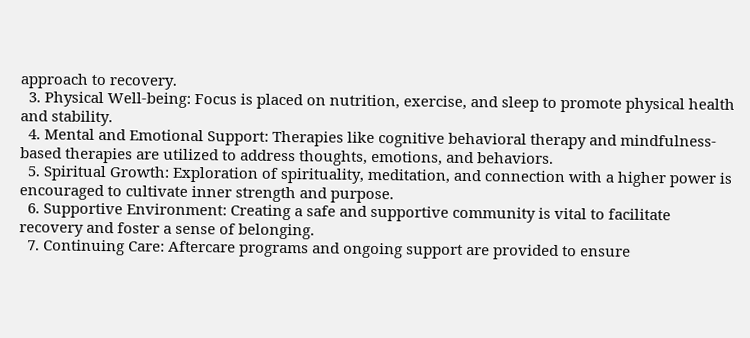approach to recovery.
  3. Physical Well-being: Focus is placed on nutrition, exercise, and sleep to promote physical health and stability.
  4. Mental and Emotional Support: Therapies like cognitive behavioral therapy and mindfulness-based therapies are utilized to address thoughts, emotions, and behaviors.
  5. Spiritual Growth: Exploration of spirituality, meditation, and connection with a higher power is encouraged to cultivate inner strength and purpose.
  6. Supportive Environment: Creating a safe and supportive community is vital to facilitate recovery and foster a sense of belonging.
  7. Continuing Care: Aftercare programs and ongoing support are provided to ensure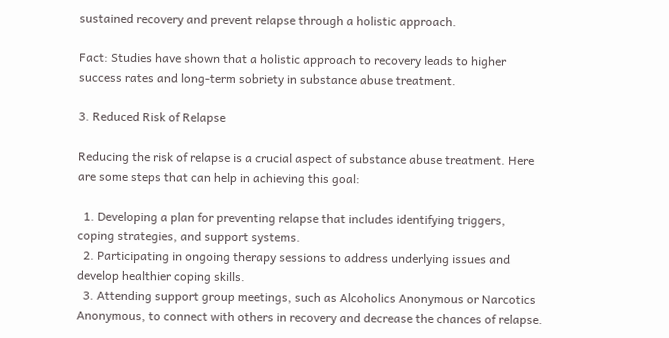sustained recovery and prevent relapse through a holistic approach.

Fact: Studies have shown that a holistic approach to recovery leads to higher success rates and long-term sobriety in substance abuse treatment.

3. Reduced Risk of Relapse

Reducing the risk of relapse is a crucial aspect of substance abuse treatment. Here are some steps that can help in achieving this goal:

  1. Developing a plan for preventing relapse that includes identifying triggers, coping strategies, and support systems.
  2. Participating in ongoing therapy sessions to address underlying issues and develop healthier coping skills.
  3. Attending support group meetings, such as Alcoholics Anonymous or Narcotics Anonymous, to connect with others in recovery and decrease the chances of relapse.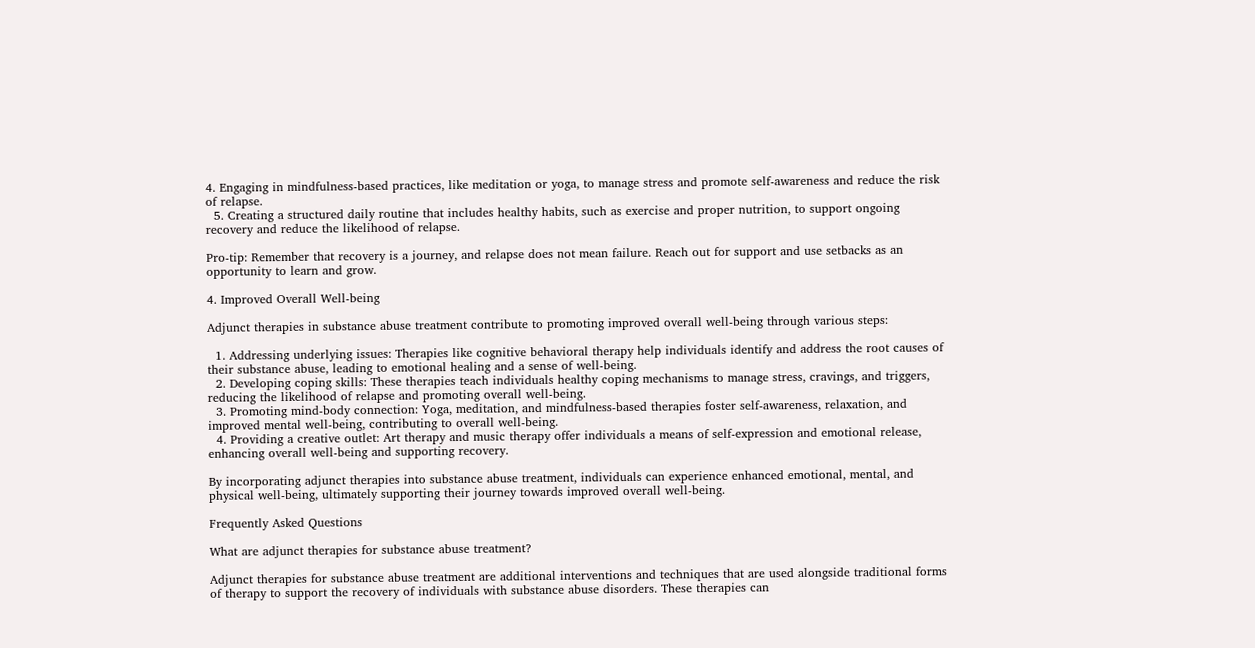4. Engaging in mindfulness-based practices, like meditation or yoga, to manage stress and promote self-awareness and reduce the risk of relapse.
  5. Creating a structured daily routine that includes healthy habits, such as exercise and proper nutrition, to support ongoing recovery and reduce the likelihood of relapse.

Pro-tip: Remember that recovery is a journey, and relapse does not mean failure. Reach out for support and use setbacks as an opportunity to learn and grow.

4. Improved Overall Well-being

Adjunct therapies in substance abuse treatment contribute to promoting improved overall well-being through various steps:

  1. Addressing underlying issues: Therapies like cognitive behavioral therapy help individuals identify and address the root causes of their substance abuse, leading to emotional healing and a sense of well-being.
  2. Developing coping skills: These therapies teach individuals healthy coping mechanisms to manage stress, cravings, and triggers, reducing the likelihood of relapse and promoting overall well-being.
  3. Promoting mind-body connection: Yoga, meditation, and mindfulness-based therapies foster self-awareness, relaxation, and improved mental well-being, contributing to overall well-being.
  4. Providing a creative outlet: Art therapy and music therapy offer individuals a means of self-expression and emotional release, enhancing overall well-being and supporting recovery.

By incorporating adjunct therapies into substance abuse treatment, individuals can experience enhanced emotional, mental, and physical well-being, ultimately supporting their journey towards improved overall well-being.

Frequently Asked Questions

What are adjunct therapies for substance abuse treatment?

Adjunct therapies for substance abuse treatment are additional interventions and techniques that are used alongside traditional forms of therapy to support the recovery of individuals with substance abuse disorders. These therapies can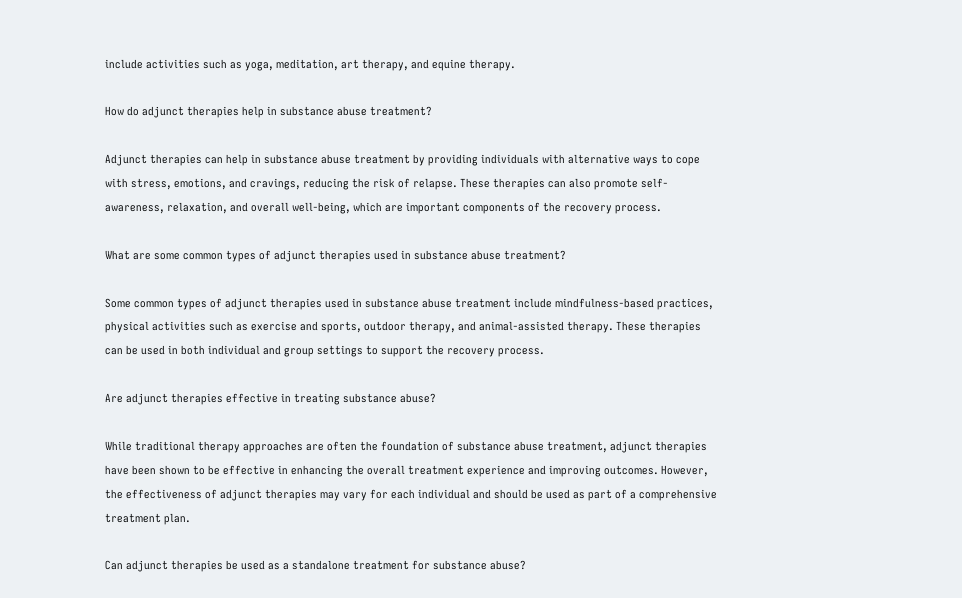include activities such as yoga, meditation, art therapy, and equine therapy.

How do adjunct therapies help in substance abuse treatment?

Adjunct therapies can help in substance abuse treatment by providing individuals with alternative ways to cope with stress, emotions, and cravings, reducing the risk of relapse. These therapies can also promote self-awareness, relaxation, and overall well-being, which are important components of the recovery process.

What are some common types of adjunct therapies used in substance abuse treatment?

Some common types of adjunct therapies used in substance abuse treatment include mindfulness-based practices, physical activities such as exercise and sports, outdoor therapy, and animal-assisted therapy. These therapies can be used in both individual and group settings to support the recovery process.

Are adjunct therapies effective in treating substance abuse?

While traditional therapy approaches are often the foundation of substance abuse treatment, adjunct therapies have been shown to be effective in enhancing the overall treatment experience and improving outcomes. However, the effectiveness of adjunct therapies may vary for each individual and should be used as part of a comprehensive treatment plan.

Can adjunct therapies be used as a standalone treatment for substance abuse?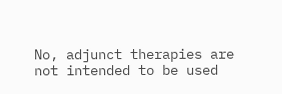No, adjunct therapies are not intended to be used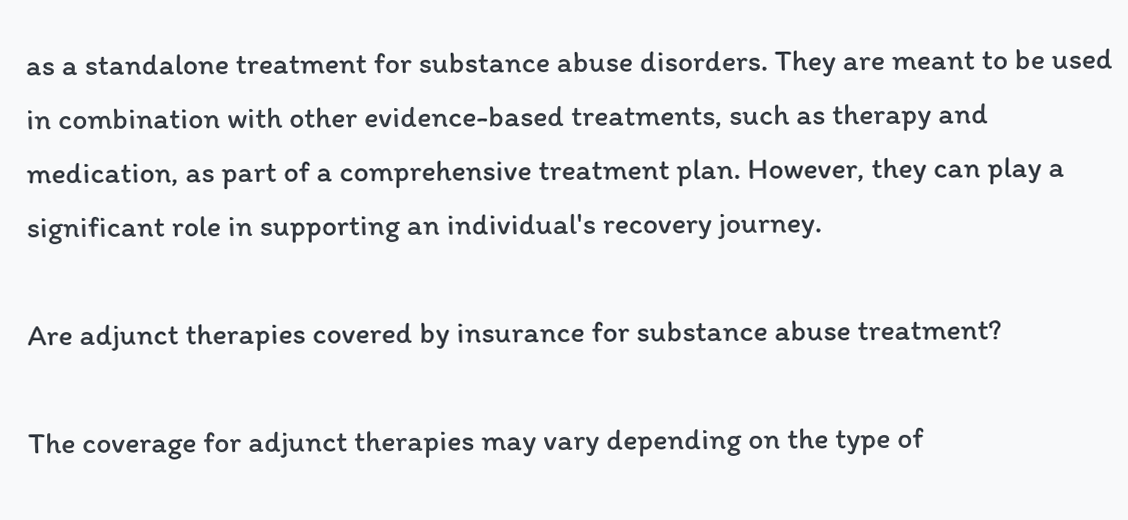as a standalone treatment for substance abuse disorders. They are meant to be used in combination with other evidence-based treatments, such as therapy and medication, as part of a comprehensive treatment plan. However, they can play a significant role in supporting an individual's recovery journey.

Are adjunct therapies covered by insurance for substance abuse treatment?

The coverage for adjunct therapies may vary depending on the type of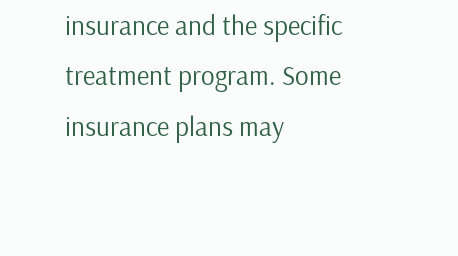insurance and the specific treatment program. Some insurance plans may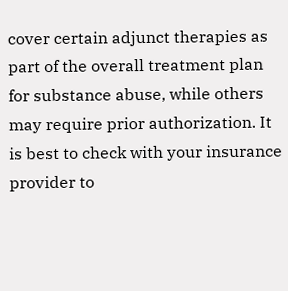cover certain adjunct therapies as part of the overall treatment plan for substance abuse, while others may require prior authorization. It is best to check with your insurance provider to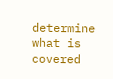determine what is covered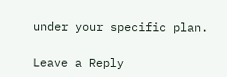under your specific plan.

Leave a Reply